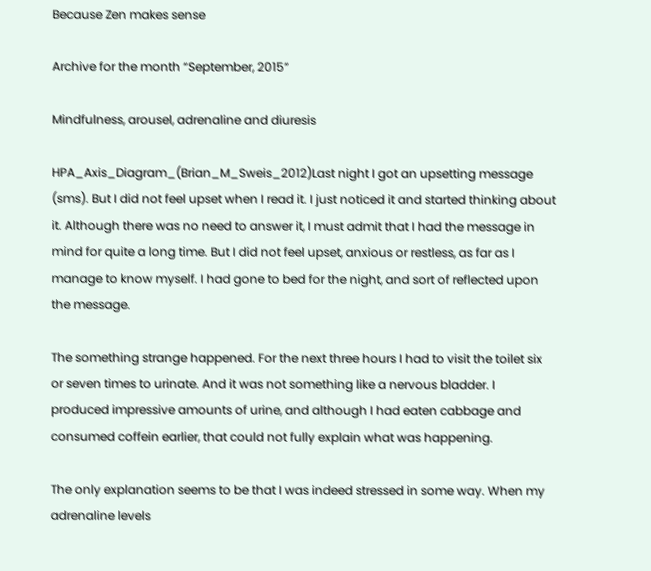Because Zen makes sense

Archive for the month “September, 2015”

Mindfulness, arousel, adrenaline and diuresis

HPA_Axis_Diagram_(Brian_M_Sweis_2012)Last night I got an upsetting message (sms). But I did not feel upset when I read it. I just noticed it and started thinking about it. Although there was no need to answer it, I must admit that I had the message in mind for quite a long time. But I did not feel upset, anxious or restless, as far as I manage to know myself. I had gone to bed for the night, and sort of reflected upon the message.

The something strange happened. For the next three hours I had to visit the toilet six or seven times to urinate. And it was not something like a nervous bladder. I produced impressive amounts of urine, and although I had eaten cabbage and consumed coffein earlier, that could not fully explain what was happening.

The only explanation seems to be that I was indeed stressed in some way. When my adrenaline levels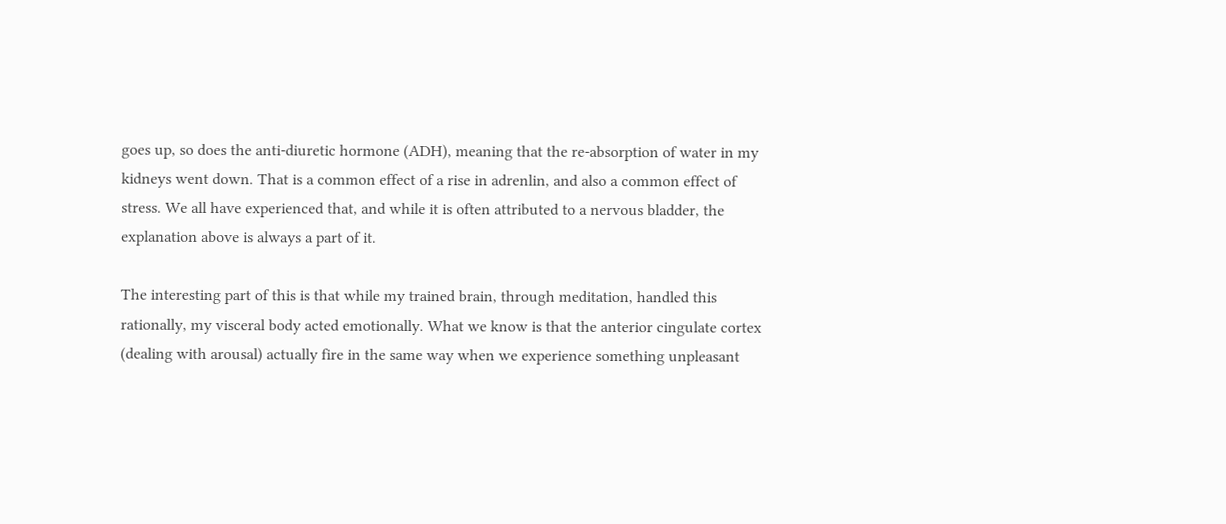goes up, so does the anti-diuretic hormone (ADH), meaning that the re-absorption of water in my kidneys went down. That is a common effect of a rise in adrenlin, and also a common effect of stress. We all have experienced that, and while it is often attributed to a nervous bladder, the explanation above is always a part of it.

The interesting part of this is that while my trained brain, through meditation, handled this rationally, my visceral body acted emotionally. What we know is that the anterior cingulate cortex (dealing with arousal) actually fire in the same way when we experience something unpleasant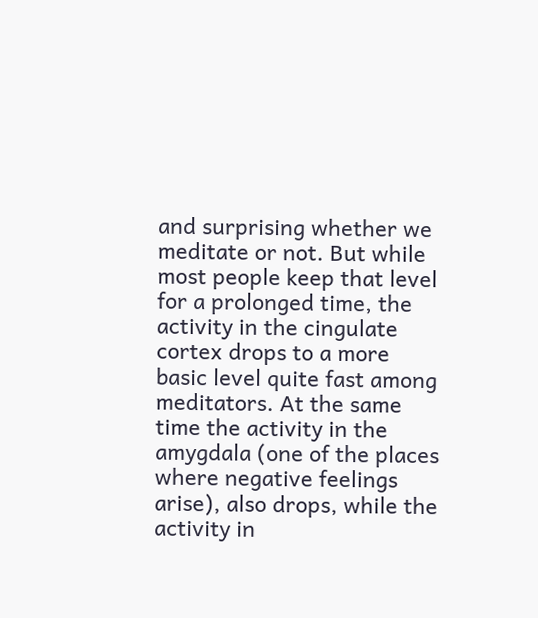and surprising whether we meditate or not. But while most people keep that level for a prolonged time, the activity in the cingulate cortex drops to a more basic level quite fast among meditators. At the same time the activity in the amygdala (one of the places where negative feelings arise), also drops, while the activity in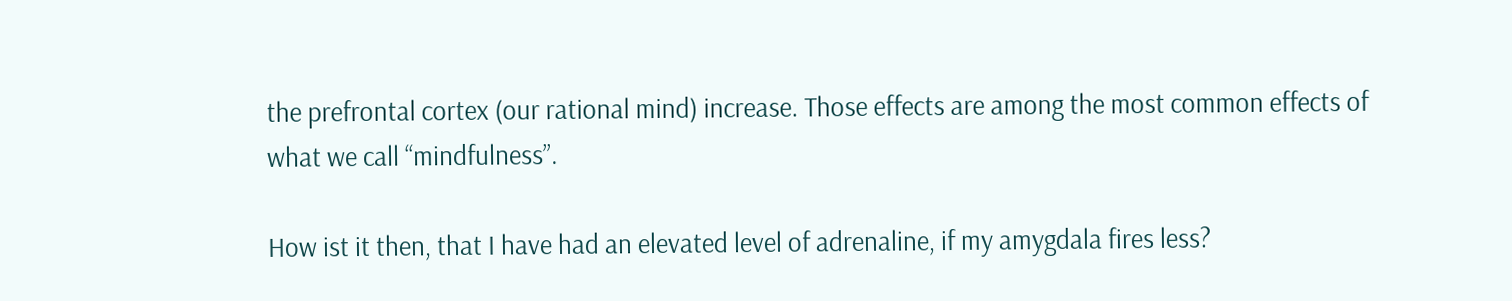the prefrontal cortex (our rational mind) increase. Those effects are among the most common effects of what we call “mindfulness”.

How ist it then, that I have had an elevated level of adrenaline, if my amygdala fires less?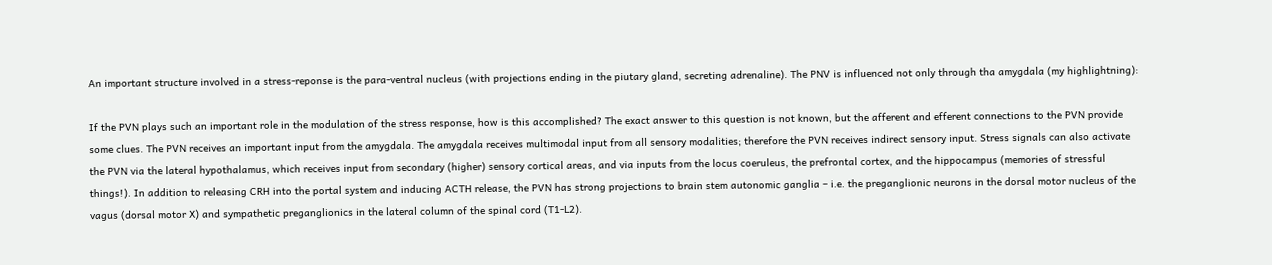An important structure involved in a stress-reponse is the para-ventral nucleus (with projections ending in the piutary gland, secreting adrenaline). The PNV is influenced not only through tha amygdala (my highlightning):

If the PVN plays such an important role in the modulation of the stress response, how is this accomplished? The exact answer to this question is not known, but the afferent and efferent connections to the PVN provide some clues. The PVN receives an important input from the amygdala. The amygdala receives multimodal input from all sensory modalities; therefore the PVN receives indirect sensory input. Stress signals can also activate the PVN via the lateral hypothalamus, which receives input from secondary (higher) sensory cortical areas, and via inputs from the locus coeruleus, the prefrontal cortex, and the hippocampus (memories of stressful things!). In addition to releasing CRH into the portal system and inducing ACTH release, the PVN has strong projections to brain stem autonomic ganglia – i.e. the preganglionic neurons in the dorsal motor nucleus of the vagus (dorsal motor X) and sympathetic preganglionics in the lateral column of the spinal cord (T1-L2).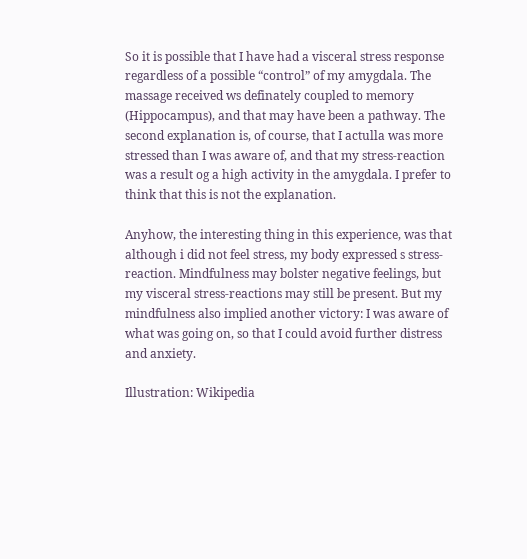So it is possible that I have had a visceral stress response regardless of a possible “control” of my amygdala. The massage received ws definately coupled to memory (Hippocampus), and that may have been a pathway. The second explanation is, of course, that I actulla was more stressed than I was aware of, and that my stress-reaction was a result og a high activity in the amygdala. I prefer to think that this is not the explanation.

Anyhow, the interesting thing in this experience, was that although i did not feel stress, my body expressed s stress-reaction. Mindfulness may bolster negative feelings, but my visceral stress-reactions may still be present. But my mindfulness also implied another victory: I was aware of what was going on, so that I could avoid further distress and anxiety.

Illustration: Wikipedia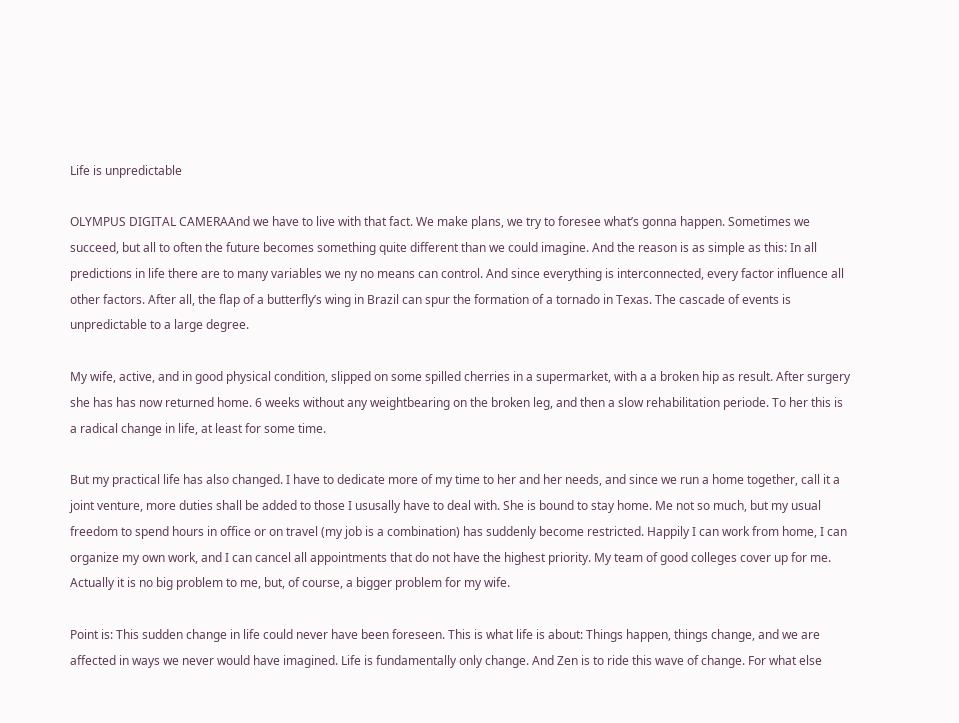Life is unpredictable

OLYMPUS DIGITAL CAMERAAnd we have to live with that fact. We make plans, we try to foresee what’s gonna happen. Sometimes we succeed, but all to often the future becomes something quite different than we could imagine. And the reason is as simple as this: In all predictions in life there are to many variables we ny no means can control. And since everything is interconnected, every factor influence all other factors. After all, the flap of a butterfly’s wing in Brazil can spur the formation of a tornado in Texas. The cascade of events is unpredictable to a large degree.

My wife, active, and in good physical condition, slipped on some spilled cherries in a supermarket, with a a broken hip as result. After surgery she has has now returned home. 6 weeks without any weightbearing on the broken leg, and then a slow rehabilitation periode. To her this is a radical change in life, at least for some time.

But my practical life has also changed. I have to dedicate more of my time to her and her needs, and since we run a home together, call it a joint venture, more duties shall be added to those I ususally have to deal with. She is bound to stay home. Me not so much, but my usual freedom to spend hours in office or on travel (my job is a combination) has suddenly become restricted. Happily I can work from home, I can organize my own work, and I can cancel all appointments that do not have the highest priority. My team of good colleges cover up for me. Actually it is no big problem to me, but, of course, a bigger problem for my wife.

Point is: This sudden change in life could never have been foreseen. This is what life is about: Things happen, things change, and we are affected in ways we never would have imagined. Life is fundamentally only change. And Zen is to ride this wave of change. For what else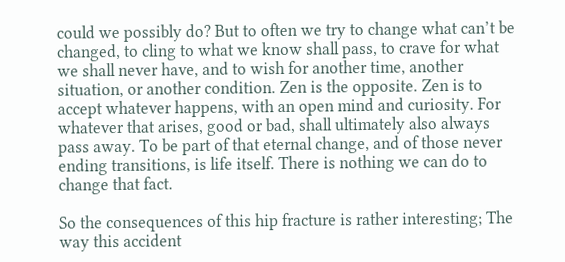could we possibly do? But to often we try to change what can’t be changed, to cling to what we know shall pass, to crave for what we shall never have, and to wish for another time, another situation, or another condition. Zen is the opposite. Zen is to accept whatever happens, with an open mind and curiosity. For whatever that arises, good or bad, shall ultimately also always pass away. To be part of that eternal change, and of those never ending transitions, is life itself. There is nothing we can do to change that fact.

So the consequences of this hip fracture is rather interesting; The way this accident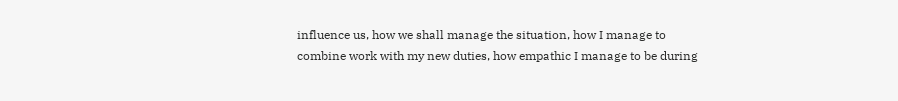influence us, how we shall manage the situation, how I manage to combine work with my new duties, how empathic I manage to be during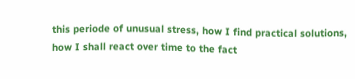this periode of unusual stress, how I find practical solutions, how I shall react over time to the fact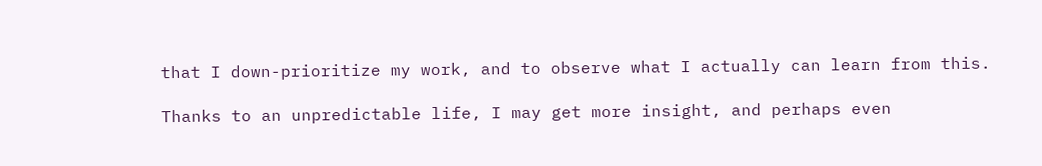that I down-prioritize my work, and to observe what I actually can learn from this.

Thanks to an unpredictable life, I may get more insight, and perhaps even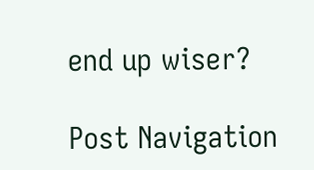end up wiser?

Post Navigation